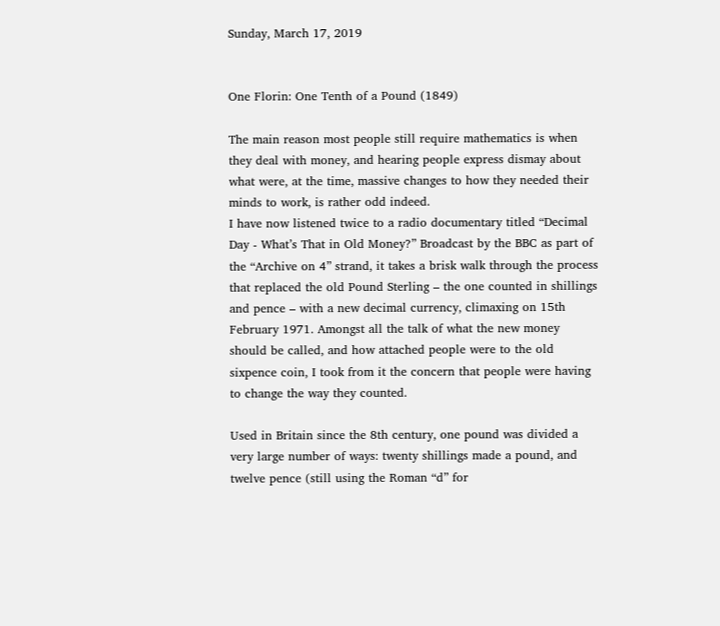Sunday, March 17, 2019


One Florin: One Tenth of a Pound (1849)

The main reason most people still require mathematics is when they deal with money, and hearing people express dismay about what were, at the time, massive changes to how they needed their minds to work, is rather odd indeed.
I have now listened twice to a radio documentary titled “Decimal Day - What’s That in Old Money?” Broadcast by the BBC as part of the “Archive on 4” strand, it takes a brisk walk through the process that replaced the old Pound Sterling – the one counted in shillings and pence – with a new decimal currency, climaxing on 15th February 1971. Amongst all the talk of what the new money should be called, and how attached people were to the old sixpence coin, I took from it the concern that people were having to change the way they counted.

Used in Britain since the 8th century, one pound was divided a very large number of ways: twenty shillings made a pound, and twelve pence (still using the Roman “d” for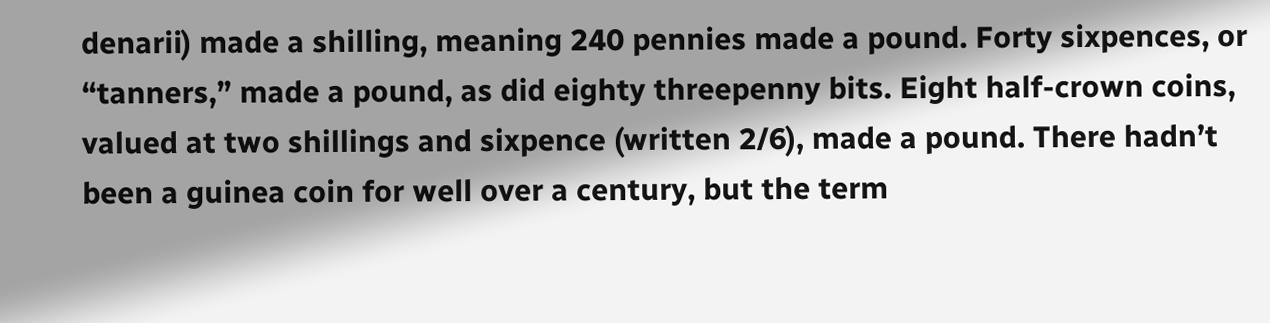denarii) made a shilling, meaning 240 pennies made a pound. Forty sixpences, or “tanners,” made a pound, as did eighty threepenny bits. Eight half-crown coins, valued at two shillings and sixpence (written 2/6), made a pound. There hadn’t been a guinea coin for well over a century, but the term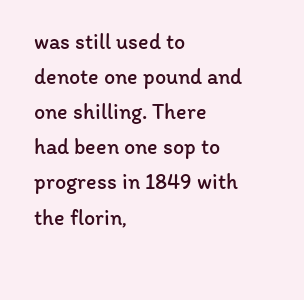was still used to denote one pound and one shilling. There had been one sop to progress in 1849 with the florin,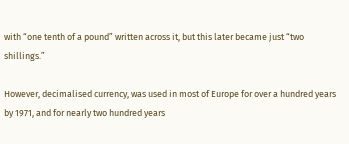with “one tenth of a pound” written across it, but this later became just “two shillings.”

However, decimalised currency, was used in most of Europe for over a hundred years by 1971, and for nearly two hundred years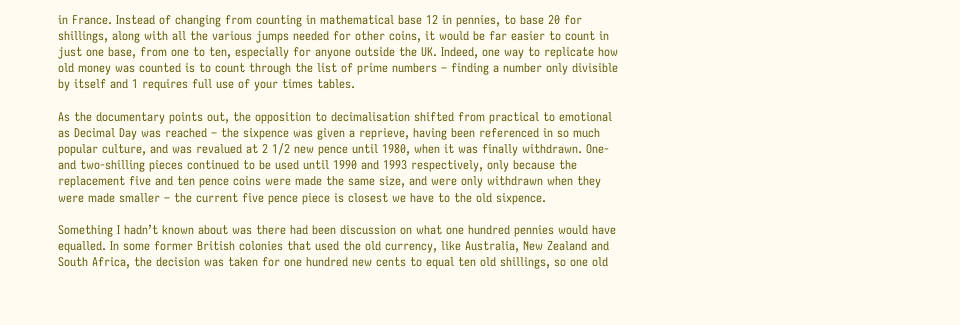in France. Instead of changing from counting in mathematical base 12 in pennies, to base 20 for shillings, along with all the various jumps needed for other coins, it would be far easier to count in just one base, from one to ten, especially for anyone outside the UK. Indeed, one way to replicate how old money was counted is to count through the list of prime numbers – finding a number only divisible by itself and 1 requires full use of your times tables.

As the documentary points out, the opposition to decimalisation shifted from practical to emotional as Decimal Day was reached – the sixpence was given a reprieve, having been referenced in so much popular culture, and was revalued at 2 1/2 new pence until 1980, when it was finally withdrawn. One- and two-shilling pieces continued to be used until 1990 and 1993 respectively, only because the replacement five and ten pence coins were made the same size, and were only withdrawn when they were made smaller – the current five pence piece is closest we have to the old sixpence.

Something I hadn’t known about was there had been discussion on what one hundred pennies would have equalled. In some former British colonies that used the old currency, like Australia, New Zealand and South Africa, the decision was taken for one hundred new cents to equal ten old shillings, so one old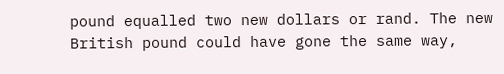pound equalled two new dollars or rand. The new British pound could have gone the same way,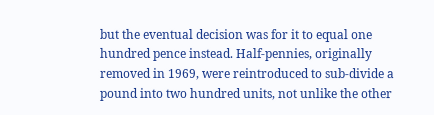but the eventual decision was for it to equal one hundred pence instead. Half-pennies, originally removed in 1969, were reintroduced to sub-divide a pound into two hundred units, not unlike the other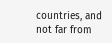countries, and not far from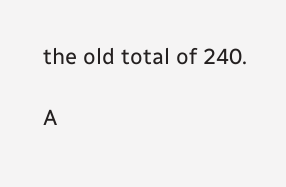the old total of 240.

A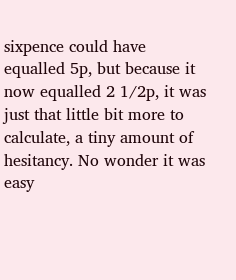sixpence could have equalled 5p, but because it now equalled 2 1/2p, it was just that little bit more to calculate, a tiny amount of hesitancy. No wonder it was easy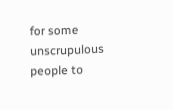for some unscrupulous people to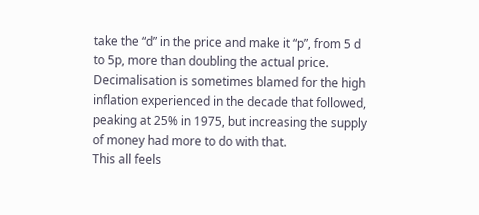take the “d” in the price and make it “p”, from 5 d to 5p, more than doubling the actual price. Decimalisation is sometimes blamed for the high inflation experienced in the decade that followed, peaking at 25% in 1975, but increasing the supply of money had more to do with that.
This all feels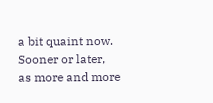a bit quaint now. Sooner or later, as more and more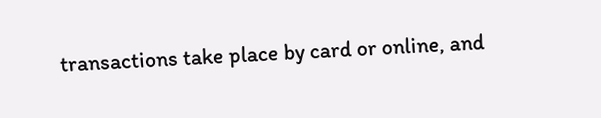transactions take place by card or online, and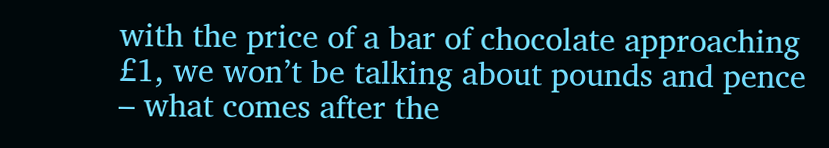with the price of a bar of chocolate approaching £1, we won’t be talking about pounds and pence – what comes after the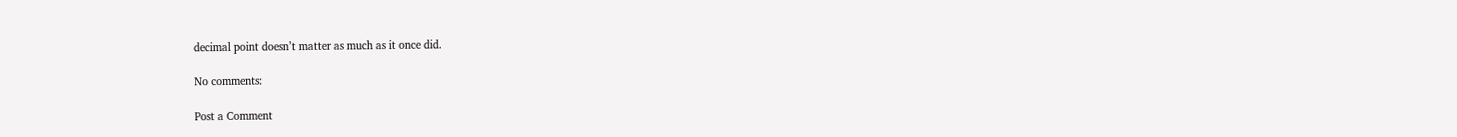decimal point doesn’t matter as much as it once did.

No comments:

Post a Comment